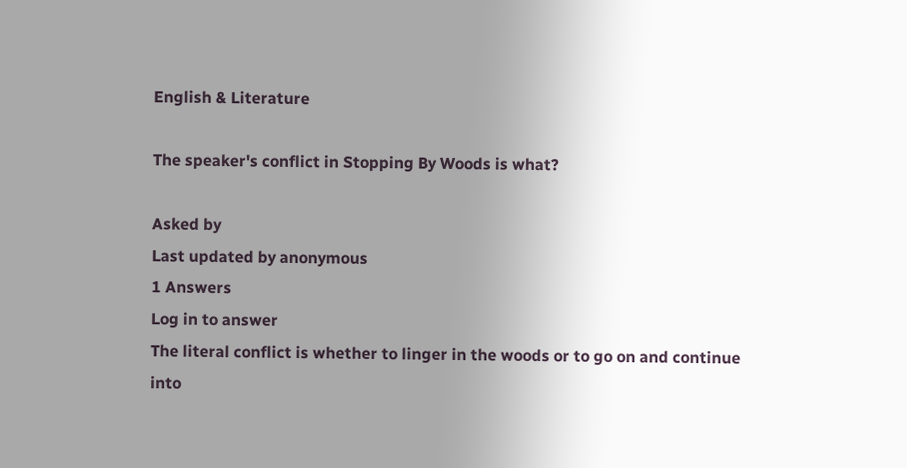English & Literature

The speaker's conflict in Stopping By Woods is what?

Asked by
Last updated by anonymous
1 Answers
Log in to answer
The literal conflict is whether to linger in the woods or to go on and continue into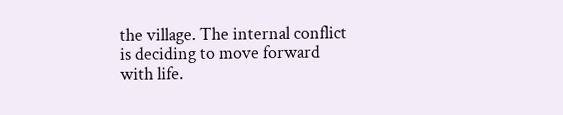the village. The internal conflict is deciding to move forward with life.